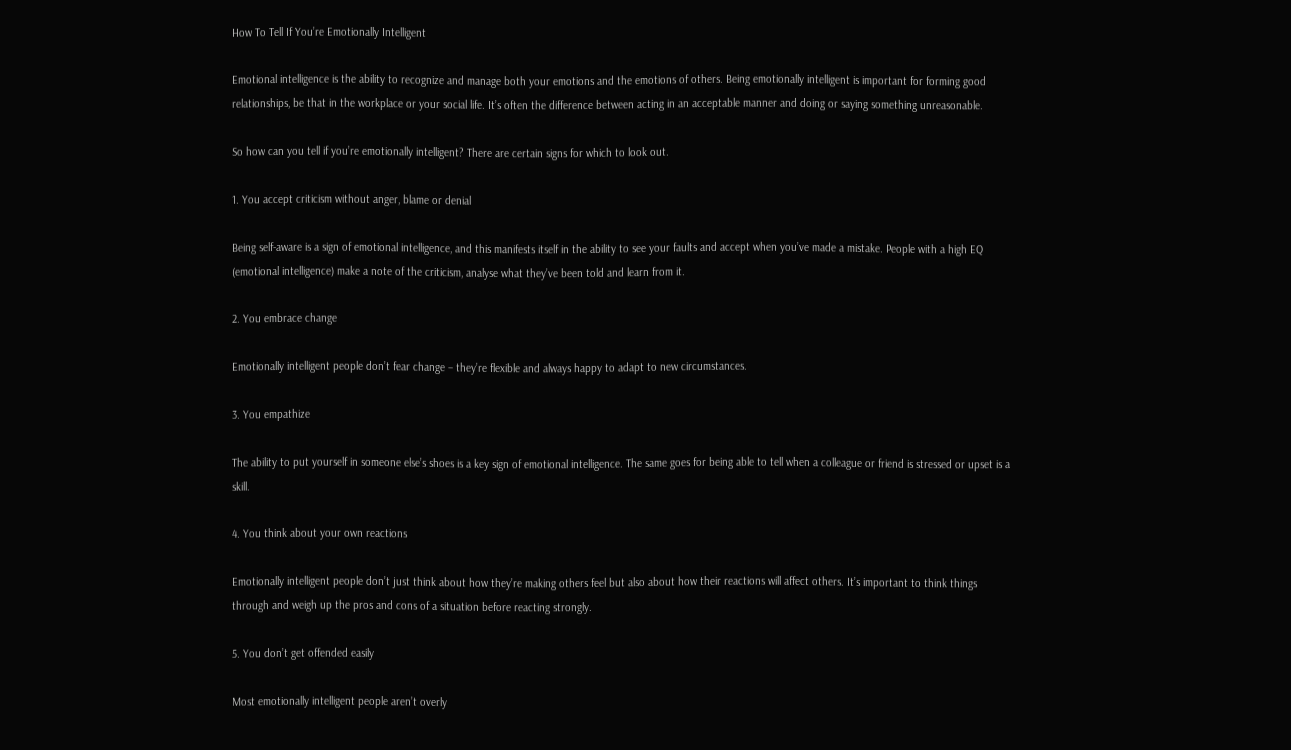How To Tell If You’re Emotionally Intelligent

Emotional intelligence is the ability to recognize and manage both your emotions and the emotions of others. Being emotionally intelligent is important for forming good relationships, be that in the workplace or your social life. It’s often the difference between acting in an acceptable manner and doing or saying something unreasonable.

So how can you tell if you’re emotionally intelligent? There are certain signs for which to look out.

1. You accept criticism without anger, blame or denial

Being self-aware is a sign of emotional intelligence, and this manifests itself in the ability to see your faults and accept when you’ve made a mistake. People with a high EQ (emotional intelligence) make a note of the criticism, analyse what they’ve been told and learn from it.

2. You embrace change

Emotionally intelligent people don’t fear change – they’re flexible and always happy to adapt to new circumstances.

3. You empathize

The ability to put yourself in someone else’s shoes is a key sign of emotional intelligence. The same goes for being able to tell when a colleague or friend is stressed or upset is a skill.

4. You think about your own reactions

Emotionally intelligent people don’t just think about how they’re making others feel but also about how their reactions will affect others. It’s important to think things through and weigh up the pros and cons of a situation before reacting strongly.

5. You don’t get offended easily

Most emotionally intelligent people aren’t overly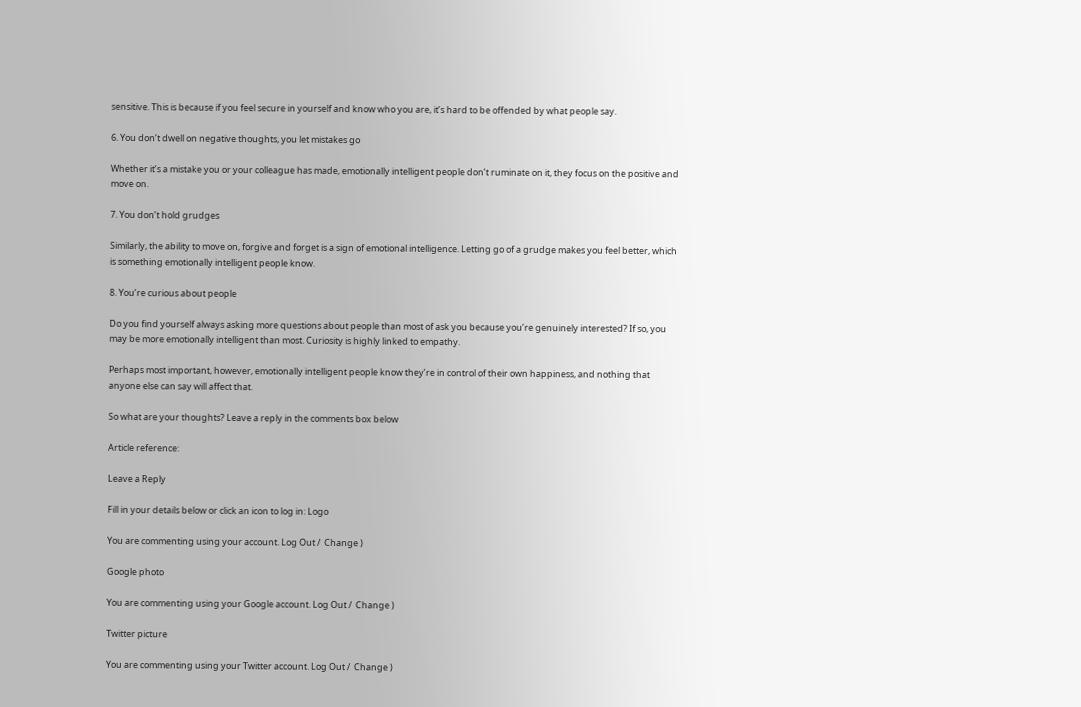sensitive. This is because if you feel secure in yourself and know who you are, it’s hard to be offended by what people say.

6. You don’t dwell on negative thoughts, you let mistakes go

Whether it’s a mistake you or your colleague has made, emotionally intelligent people don’t ruminate on it, they focus on the positive and move on.

7. You don’t hold grudges

Similarly, the ability to move on, forgive and forget is a sign of emotional intelligence. Letting go of a grudge makes you feel better, which is something emotionally intelligent people know.

8. You’re curious about people

Do you find yourself always asking more questions about people than most of ask you because you’re genuinely interested? If so, you may be more emotionally intelligent than most. Curiosity is highly linked to empathy.

Perhaps most important, however, emotionally intelligent people know they’re in control of their own happiness, and nothing that anyone else can say will affect that.

So what are your thoughts? Leave a reply in the comments box below

Article reference:

Leave a Reply

Fill in your details below or click an icon to log in: Logo

You are commenting using your account. Log Out /  Change )

Google photo

You are commenting using your Google account. Log Out /  Change )

Twitter picture

You are commenting using your Twitter account. Log Out /  Change )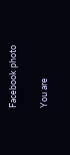Facebook photo

You are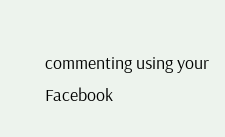commenting using your Facebook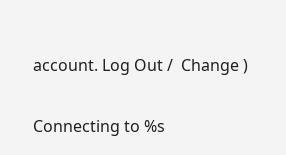account. Log Out /  Change )

Connecting to %s